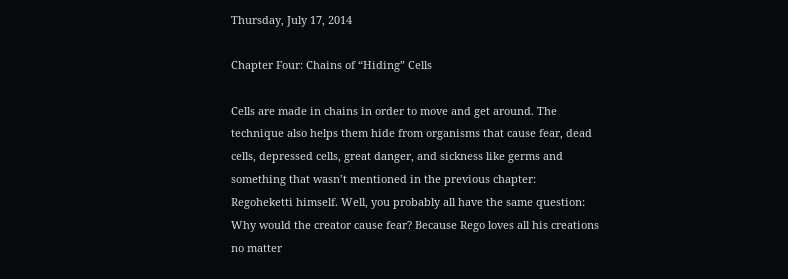Thursday, July 17, 2014

Chapter Four: Chains of “Hiding” Cells

Cells are made in chains in order to move and get around. The technique also helps them hide from organisms that cause fear, dead cells, depressed cells, great danger, and sickness like germs and something that wasn’t mentioned in the previous chapter: Regoheketti himself. Well, you probably all have the same question: Why would the creator cause fear? Because Rego loves all his creations no matter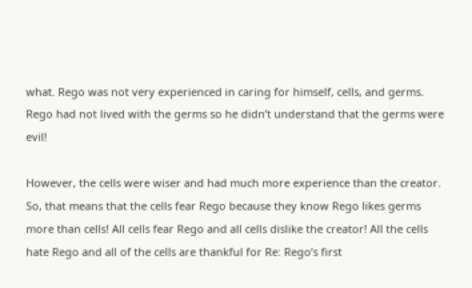what. Rego was not very experienced in caring for himself, cells, and germs. Rego had not lived with the germs so he didn’t understand that the germs were evil!

However, the cells were wiser and had much more experience than the creator. So, that means that the cells fear Rego because they know Rego likes germs more than cells! All cells fear Rego and all cells dislike the creator! All the cells hate Rego and all of the cells are thankful for Re: Rego’s first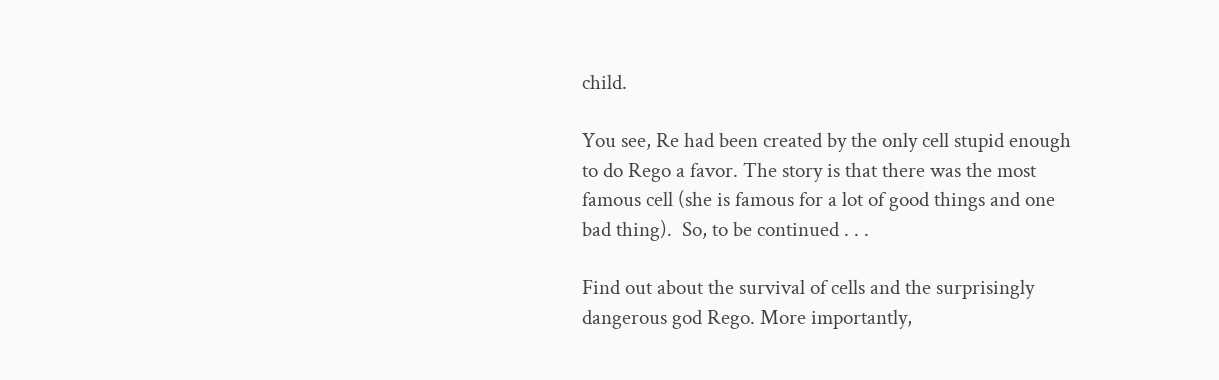child.

You see, Re had been created by the only cell stupid enough to do Rego a favor. The story is that there was the most famous cell (she is famous for a lot of good things and one bad thing).  So, to be continued . . .

Find out about the survival of cells and the surprisingly dangerous god Rego. More importantly,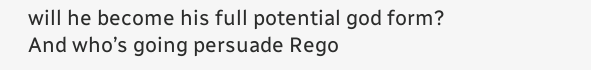will he become his full potential god form? And who’s going persuade Rego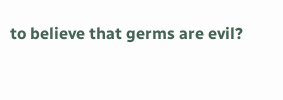to believe that germs are evil?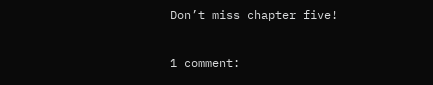Don’t miss chapter five!

1 comment: